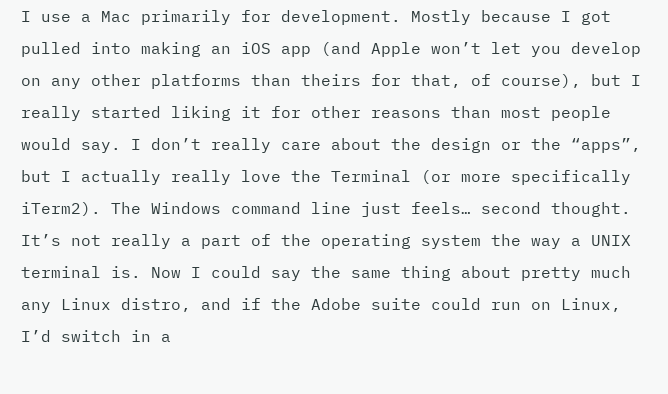I use a Mac primarily for development. Mostly because I got pulled into making an iOS app (and Apple won’t let you develop on any other platforms than theirs for that, of course), but I really started liking it for other reasons than most people would say. I don’t really care about the design or the “apps”, but I actually really love the Terminal (or more specifically iTerm2). The Windows command line just feels… second thought. It’s not really a part of the operating system the way a UNIX terminal is. Now I could say the same thing about pretty much any Linux distro, and if the Adobe suite could run on Linux, I’d switch in a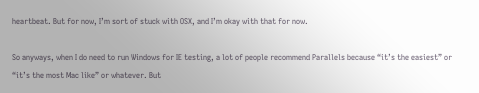heartbeat. But for now, I’m sort of stuck with OSX, and I’m okay with that for now.

So anyways, when I do need to run Windows for IE testing, a lot of people recommend Parallels because “it’s the easiest” or “it’s the most Mac like” or whatever. But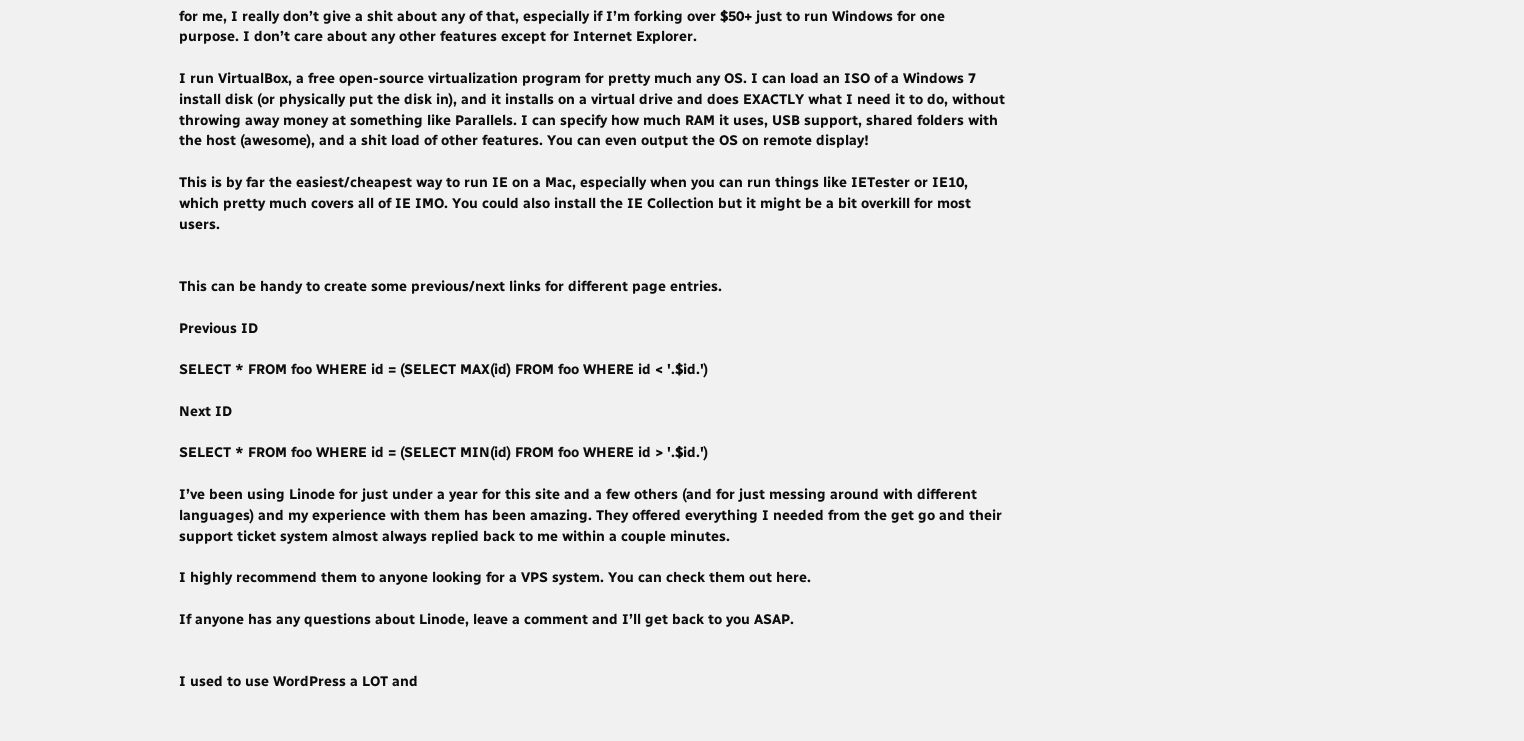for me, I really don’t give a shit about any of that, especially if I’m forking over $50+ just to run Windows for one purpose. I don’t care about any other features except for Internet Explorer.

I run VirtualBox, a free open-source virtualization program for pretty much any OS. I can load an ISO of a Windows 7 install disk (or physically put the disk in), and it installs on a virtual drive and does EXACTLY what I need it to do, without throwing away money at something like Parallels. I can specify how much RAM it uses, USB support, shared folders with the host (awesome), and a shit load of other features. You can even output the OS on remote display!

This is by far the easiest/cheapest way to run IE on a Mac, especially when you can run things like IETester or IE10, which pretty much covers all of IE IMO. You could also install the IE Collection but it might be a bit overkill for most users.


This can be handy to create some previous/next links for different page entries.

Previous ID

SELECT * FROM foo WHERE id = (SELECT MAX(id) FROM foo WHERE id < '.$id.')

Next ID

SELECT * FROM foo WHERE id = (SELECT MIN(id) FROM foo WHERE id > '.$id.')

I’ve been using Linode for just under a year for this site and a few others (and for just messing around with different languages) and my experience with them has been amazing. They offered everything I needed from the get go and their support ticket system almost always replied back to me within a couple minutes.

I highly recommend them to anyone looking for a VPS system. You can check them out here.

If anyone has any questions about Linode, leave a comment and I’ll get back to you ASAP.


I used to use WordPress a LOT and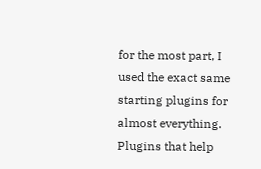for the most part, I used the exact same starting plugins for almost everything. Plugins that help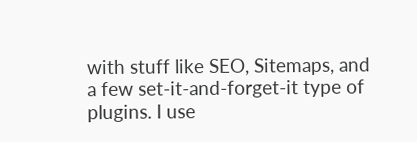with stuff like SEO, Sitemaps, and a few set-it-and-forget-it type of plugins. I use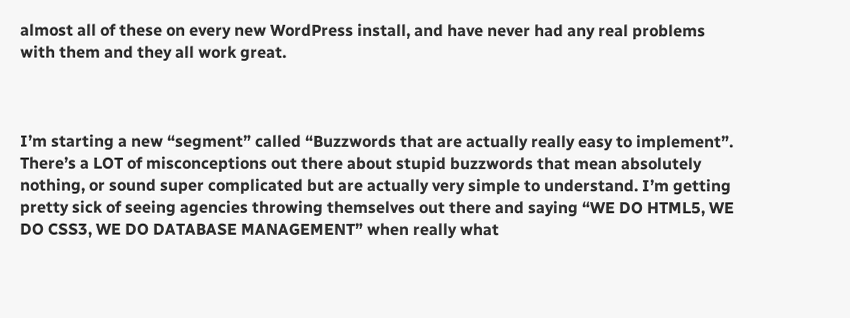almost all of these on every new WordPress install, and have never had any real problems with them and they all work great.



I’m starting a new “segment” called “Buzzwords that are actually really easy to implement”. There’s a LOT of misconceptions out there about stupid buzzwords that mean absolutely nothing, or sound super complicated but are actually very simple to understand. I’m getting pretty sick of seeing agencies throwing themselves out there and saying “WE DO HTML5, WE DO CSS3, WE DO DATABASE MANAGEMENT” when really what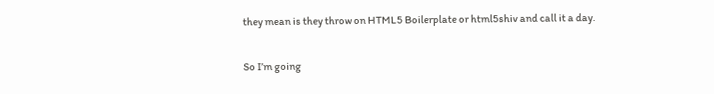they mean is they throw on HTML5 Boilerplate or html5shiv and call it a day.

So I’m going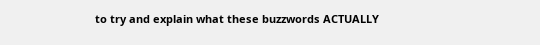to try and explain what these buzzwords ACTUALLY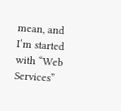mean, and I’m started with “Web Services”